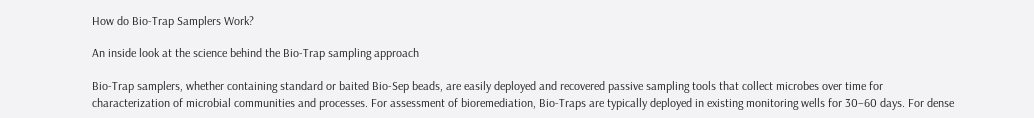How do Bio-Trap Samplers Work?

An inside look at the science behind the Bio-Trap sampling approach

Bio-Trap samplers, whether containing standard or baited Bio-Sep beads, are easily deployed and recovered passive sampling tools that collect microbes over time for characterization of microbial communities and processes. For assessment of bioremediation, Bio-Traps are typically deployed in existing monitoring wells for 30–60 days. For dense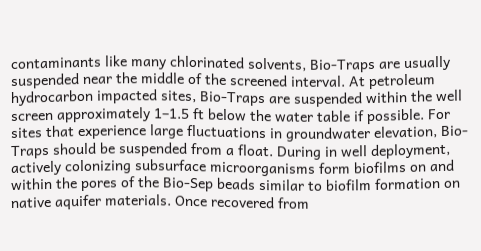contaminants like many chlorinated solvents, Bio-Traps are usually suspended near the middle of the screened interval. At petroleum hydrocarbon impacted sites, Bio-Traps are suspended within the well screen approximately 1–1.5 ft below the water table if possible. For sites that experience large fluctuations in groundwater elevation, Bio-Traps should be suspended from a float. During in well deployment, actively colonizing subsurface microorganisms form biofilms on and within the pores of the Bio-Sep beads similar to biofilm formation on native aquifer materials. Once recovered from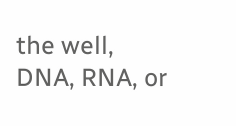the well, DNA, RNA, or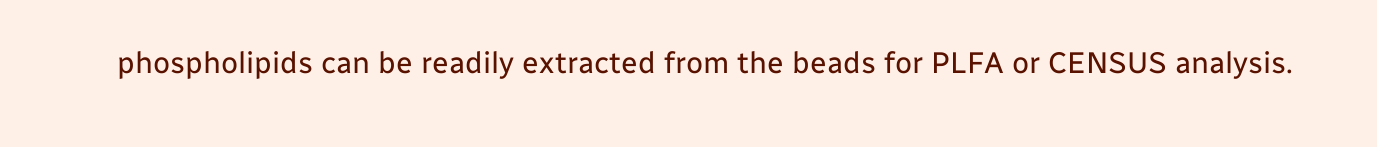phospholipids can be readily extracted from the beads for PLFA or CENSUS analysis.